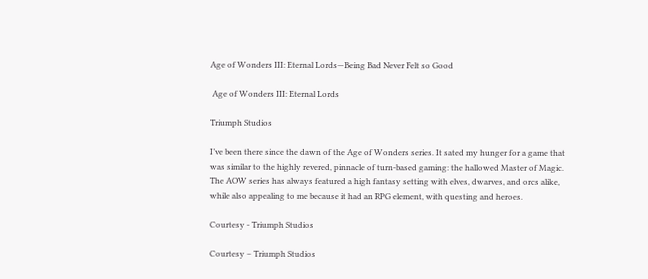Age of Wonders III: Eternal Lords—Being Bad Never Felt so Good

 Age of Wonders III: Eternal Lords

Triumph Studios

I’ve been there since the dawn of the Age of Wonders series. It sated my hunger for a game that was similar to the highly revered, pinnacle of turn-based gaming: the hallowed Master of Magic. The AOW series has always featured a high fantasy setting with elves, dwarves, and orcs alike, while also appealing to me because it had an RPG element, with questing and heroes.

Courtesy - Triumph Studios

Courtesy – Triumph Studios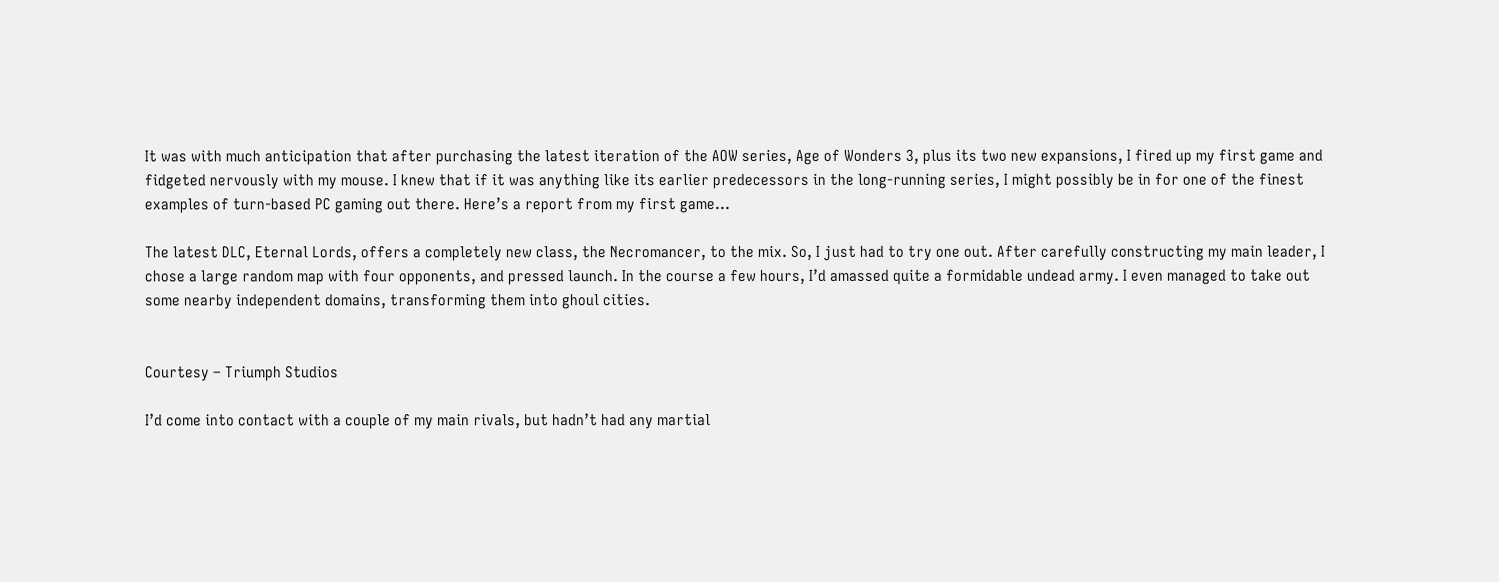It was with much anticipation that after purchasing the latest iteration of the AOW series, Age of Wonders 3, plus its two new expansions, I fired up my first game and fidgeted nervously with my mouse. I knew that if it was anything like its earlier predecessors in the long-running series, I might possibly be in for one of the finest examples of turn-based PC gaming out there. Here’s a report from my first game…

The latest DLC, Eternal Lords, offers a completely new class, the Necromancer, to the mix. So, I just had to try one out. After carefully constructing my main leader, I chose a large random map with four opponents, and pressed launch. In the course a few hours, I’d amassed quite a formidable undead army. I even managed to take out some nearby independent domains, transforming them into ghoul cities.


Courtesy – Triumph Studios

I’d come into contact with a couple of my main rivals, but hadn’t had any martial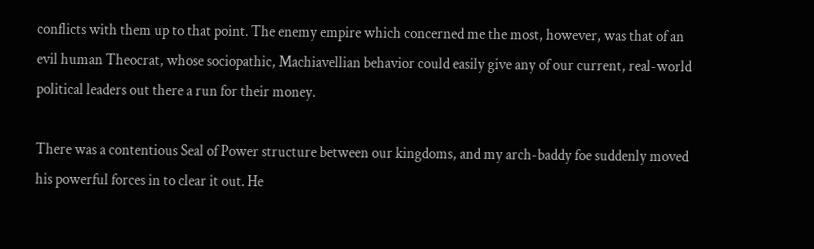conflicts with them up to that point. The enemy empire which concerned me the most, however, was that of an evil human Theocrat, whose sociopathic, Machiavellian behavior could easily give any of our current, real-world political leaders out there a run for their money.

There was a contentious Seal of Power structure between our kingdoms, and my arch-baddy foe suddenly moved his powerful forces in to clear it out. He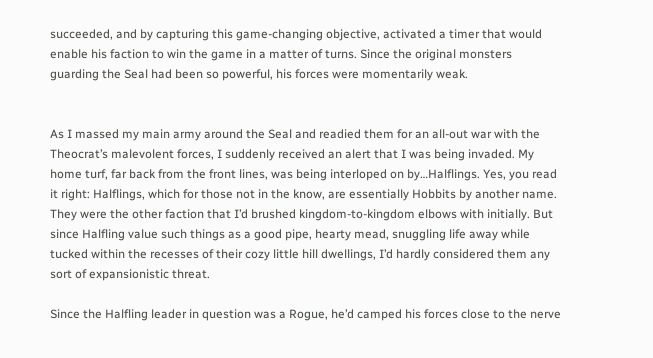succeeded, and by capturing this game-changing objective, activated a timer that would enable his faction to win the game in a matter of turns. Since the original monsters guarding the Seal had been so powerful, his forces were momentarily weak.


As I massed my main army around the Seal and readied them for an all-out war with the Theocrat’s malevolent forces, I suddenly received an alert that I was being invaded. My home turf, far back from the front lines, was being interloped on by…Halflings. Yes, you read it right: Halflings, which for those not in the know, are essentially Hobbits by another name. They were the other faction that I’d brushed kingdom-to-kingdom elbows with initially. But since Halfling value such things as a good pipe, hearty mead, snuggling life away while tucked within the recesses of their cozy little hill dwellings, I’d hardly considered them any sort of expansionistic threat.

Since the Halfling leader in question was a Rogue, he’d camped his forces close to the nerve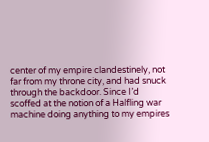center of my empire clandestinely, not far from my throne city, and had snuck through the backdoor. Since I’d scoffed at the notion of a Halfling war machine doing anything to my empires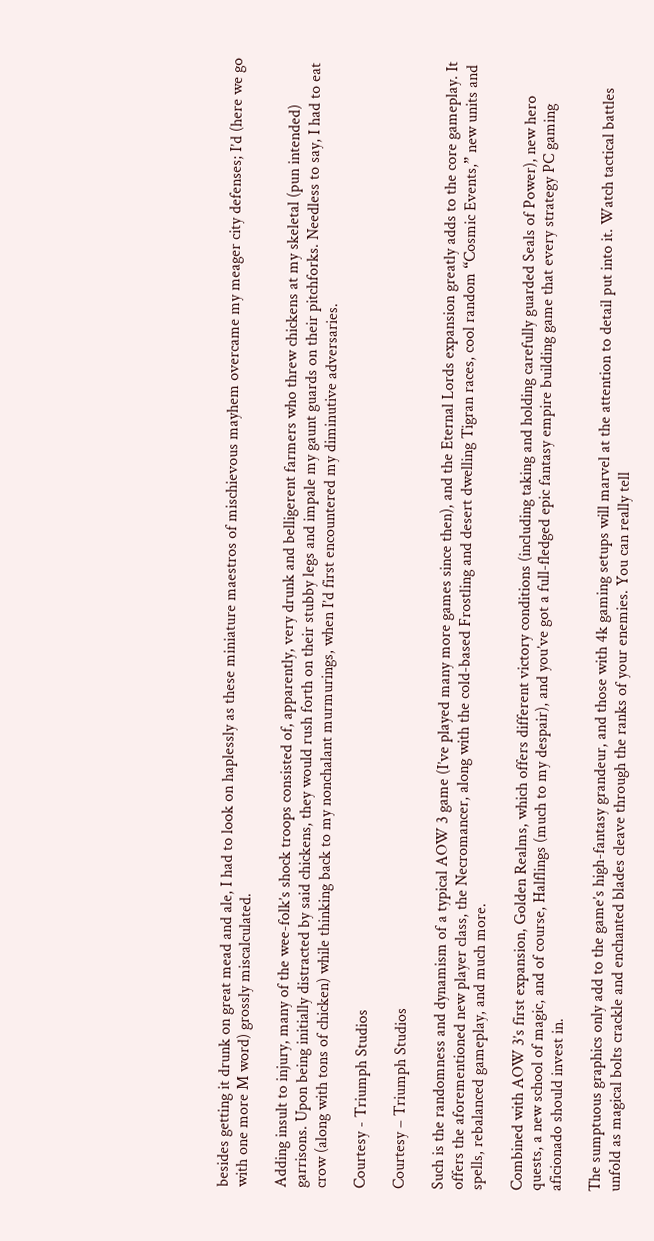besides getting it drunk on great mead and ale, I had to look on haplessly as these miniature maestros of mischievous mayhem overcame my meager city defenses; I’d (here we go with one more M word) grossly miscalculated.

Adding insult to injury, many of the wee-folk’s shock troops consisted of, apparently, very drunk and belligerent farmers who threw chickens at my skeletal (pun intended) garrisons. Upon being initially distracted by said chickens, they would rush forth on their stubby legs and impale my gaunt guards on their pitchforks. Needless to say, I had to eat crow (along with tons of chicken) while thinking back to my nonchalant murmurings, when I’d first encountered my diminutive adversaries.

Courtesy - Triumph Studios

Courtesy – Triumph Studios

Such is the randomness and dynamism of a typical AOW 3 game (I’ve played many more games since then), and the Eternal Lords expansion greatly adds to the core gameplay. It offers the aforementioned new player class, the Necromancer, along with the cold-based Frostling and desert dwelling Tigran races, cool random “Cosmic Events,” new units and spells, rebalanced gameplay, and much more.

Combined with AOW 3’s first expansion, Golden Realms, which offers different victory conditions (including taking and holding carefully guarded Seals of Power), new hero quests, a new school of magic, and of course, Halflings (much to my despair), and you’ve got a full-fledged epic fantasy empire building game that every strategy PC gaming aficionado should invest in.

The sumptuous graphics only add to the game’s high-fantasy grandeur, and those with 4k gaming setups will marvel at the attention to detail put into it. Watch tactical battles unfold as magical bolts crackle and enchanted blades cleave through the ranks of your enemies. You can really tell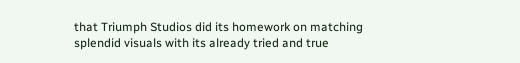that Triumph Studios did its homework on matching splendid visuals with its already tried and true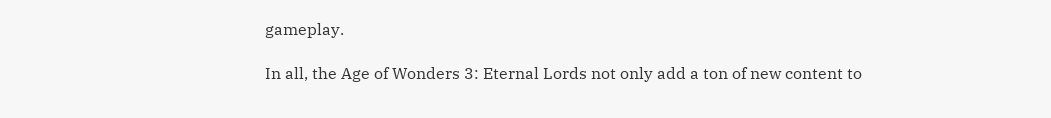gameplay.

In all, the Age of Wonders 3: Eternal Lords not only add a ton of new content to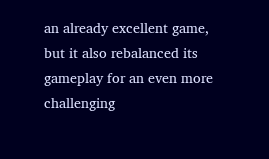an already excellent game, but it also rebalanced its gameplay for an even more challenging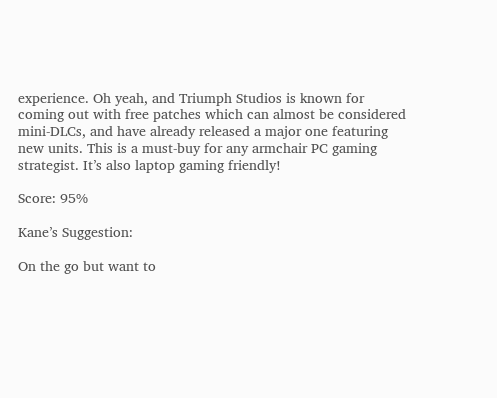experience. Oh yeah, and Triumph Studios is known for coming out with free patches which can almost be considered mini-DLCs, and have already released a major one featuring new units. This is a must-buy for any armchair PC gaming strategist. It’s also laptop gaming friendly!

Score: 95%

Kane’s Suggestion:

On the go but want to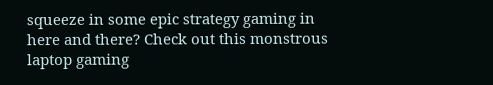squeeze in some epic strategy gaming in here and there? Check out this monstrous laptop gaming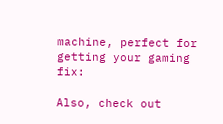machine, perfect for getting your gaming fix:

Also, check out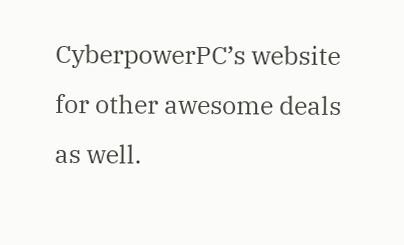CyberpowerPC’s website for other awesome deals as well.